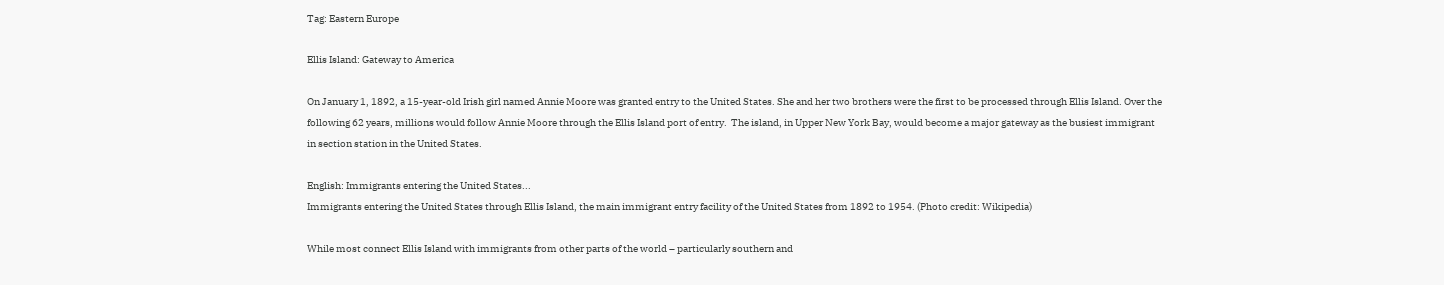Tag: Eastern Europe

Ellis Island: Gateway to America

On January 1, 1892, a 15-year-old Irish girl named Annie Moore was granted entry to the United States. She and her two brothers were the first to be processed through Ellis Island. Over the following 62 years, millions would follow Annie Moore through the Ellis Island port of entry.  The island, in Upper New York Bay, would become a major gateway as the busiest immigrant in section station in the United States.

English: Immigrants entering the United States...
Immigrants entering the United States through Ellis Island, the main immigrant entry facility of the United States from 1892 to 1954. (Photo credit: Wikipedia)

While most connect Ellis Island with immigrants from other parts of the world – particularly southern and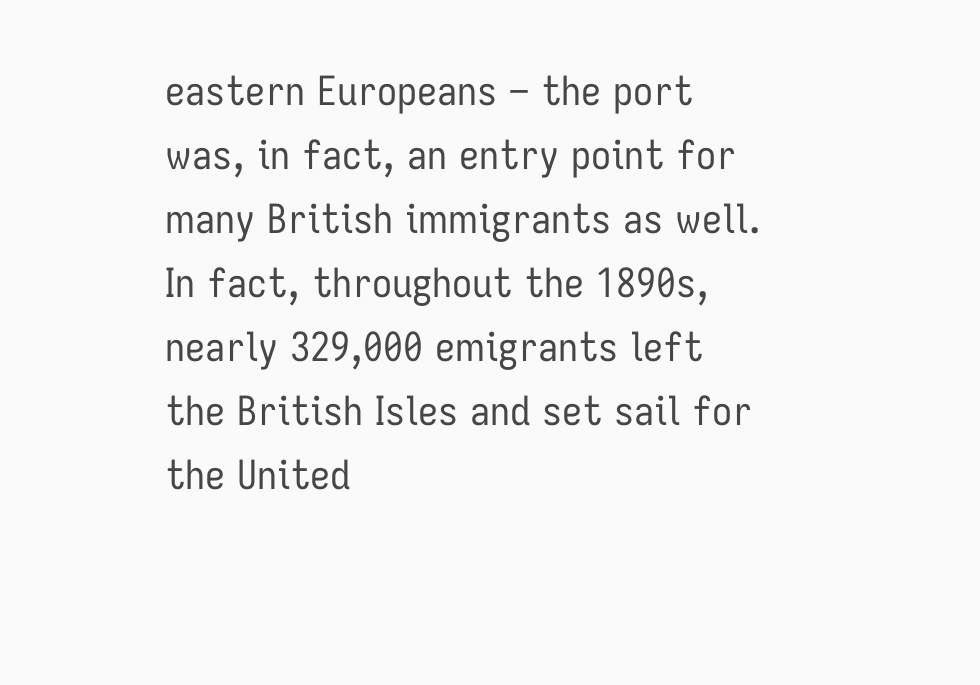eastern Europeans – the port was, in fact, an entry point for many British immigrants as well. In fact, throughout the 1890s, nearly 329,000 emigrants left the British Isles and set sail for the United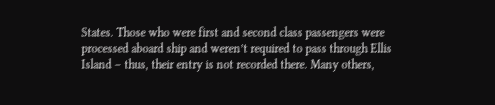States. Those who were first and second class passengers were processed aboard ship and weren’t required to pass through Ellis Island – thus, their entry is not recorded there. Many others,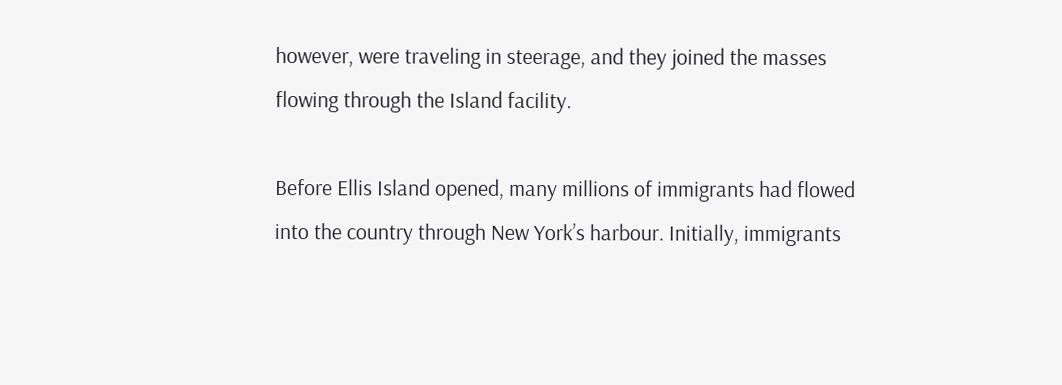however, were traveling in steerage, and they joined the masses flowing through the Island facility.

Before Ellis Island opened, many millions of immigrants had flowed into the country through New York’s harbour. Initially, immigrants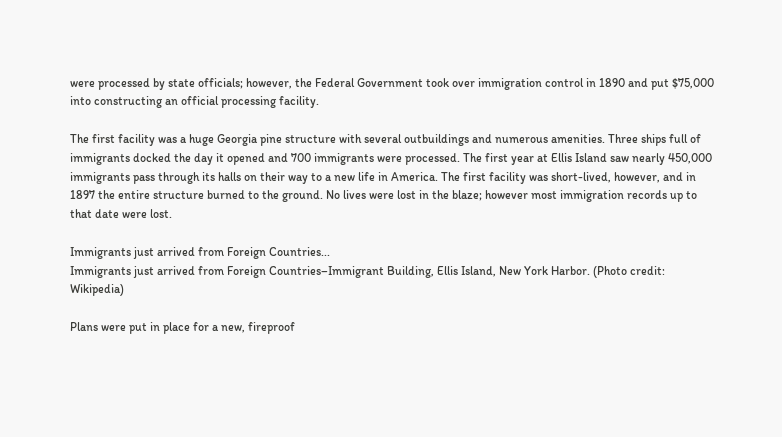were processed by state officials; however, the Federal Government took over immigration control in 1890 and put $75,000 into constructing an official processing facility.

The first facility was a huge Georgia pine structure with several outbuildings and numerous amenities. Three ships full of immigrants docked the day it opened and 700 immigrants were processed. The first year at Ellis Island saw nearly 450,000 immigrants pass through its halls on their way to a new life in America. The first facility was short-lived, however, and in 1897 the entire structure burned to the ground. No lives were lost in the blaze; however most immigration records up to that date were lost.

Immigrants just arrived from Foreign Countries...
Immigrants just arrived from Foreign Countries–Immigrant Building, Ellis Island, New York Harbor. (Photo credit: Wikipedia)

Plans were put in place for a new, fireproof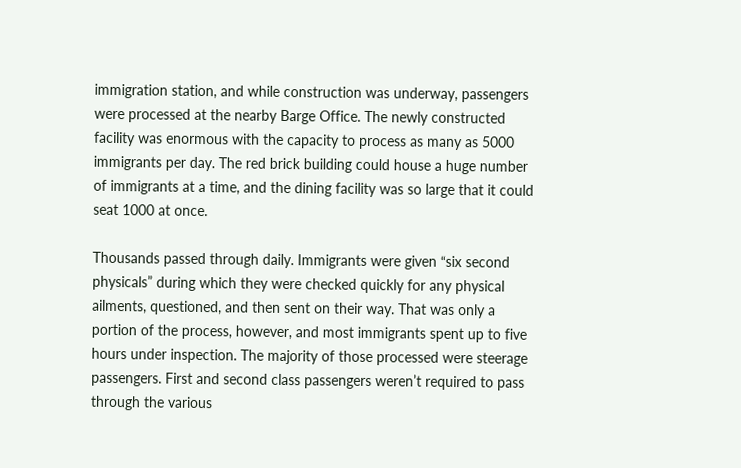immigration station, and while construction was underway, passengers were processed at the nearby Barge Office. The newly constructed facility was enormous with the capacity to process as many as 5000 immigrants per day. The red brick building could house a huge number of immigrants at a time, and the dining facility was so large that it could seat 1000 at once.

Thousands passed through daily. Immigrants were given “six second physicals” during which they were checked quickly for any physical ailments, questioned, and then sent on their way. That was only a portion of the process, however, and most immigrants spent up to five hours under inspection. The majority of those processed were steerage passengers. First and second class passengers weren’t required to pass through the various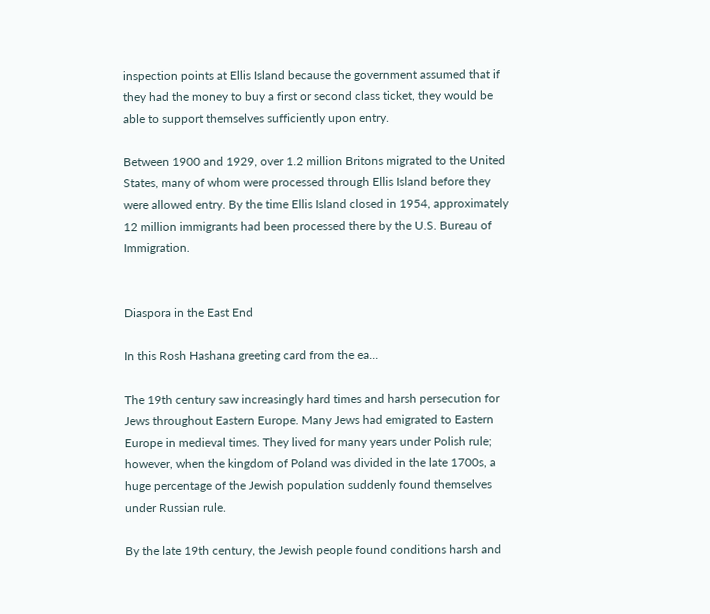inspection points at Ellis Island because the government assumed that if they had the money to buy a first or second class ticket, they would be able to support themselves sufficiently upon entry.

Between 1900 and 1929, over 1.2 million Britons migrated to the United States, many of whom were processed through Ellis Island before they were allowed entry. By the time Ellis Island closed in 1954, approximately 12 million immigrants had been processed there by the U.S. Bureau of Immigration.


Diaspora in the East End

In this Rosh Hashana greeting card from the ea...

The 19th century saw increasingly hard times and harsh persecution for Jews throughout Eastern Europe. Many Jews had emigrated to Eastern Europe in medieval times. They lived for many years under Polish rule; however, when the kingdom of Poland was divided in the late 1700s, a huge percentage of the Jewish population suddenly found themselves under Russian rule.

By the late 19th century, the Jewish people found conditions harsh and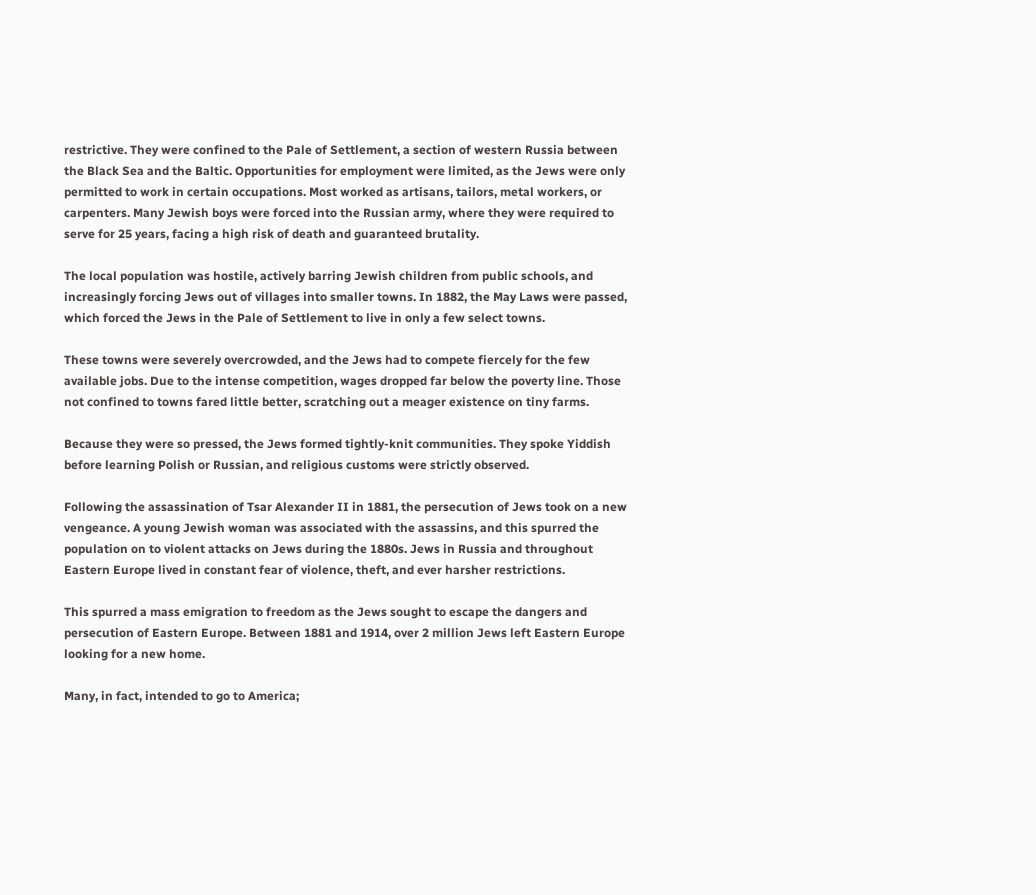restrictive. They were confined to the Pale of Settlement, a section of western Russia between the Black Sea and the Baltic. Opportunities for employment were limited, as the Jews were only permitted to work in certain occupations. Most worked as artisans, tailors, metal workers, or carpenters. Many Jewish boys were forced into the Russian army, where they were required to serve for 25 years, facing a high risk of death and guaranteed brutality.

The local population was hostile, actively barring Jewish children from public schools, and increasingly forcing Jews out of villages into smaller towns. In 1882, the May Laws were passed, which forced the Jews in the Pale of Settlement to live in only a few select towns.

These towns were severely overcrowded, and the Jews had to compete fiercely for the few available jobs. Due to the intense competition, wages dropped far below the poverty line. Those not confined to towns fared little better, scratching out a meager existence on tiny farms.

Because they were so pressed, the Jews formed tightly-knit communities. They spoke Yiddish before learning Polish or Russian, and religious customs were strictly observed.

Following the assassination of Tsar Alexander II in 1881, the persecution of Jews took on a new vengeance. A young Jewish woman was associated with the assassins, and this spurred the population on to violent attacks on Jews during the 1880s. Jews in Russia and throughout Eastern Europe lived in constant fear of violence, theft, and ever harsher restrictions.

This spurred a mass emigration to freedom as the Jews sought to escape the dangers and persecution of Eastern Europe. Between 1881 and 1914, over 2 million Jews left Eastern Europe looking for a new home.

Many, in fact, intended to go to America;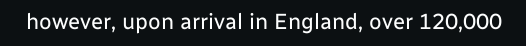however, upon arrival in England, over 120,000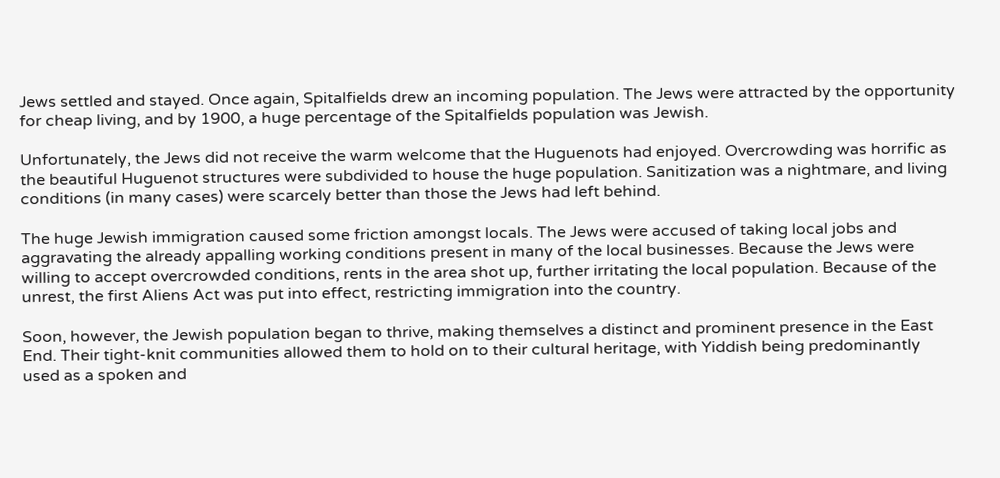Jews settled and stayed. Once again, Spitalfields drew an incoming population. The Jews were attracted by the opportunity for cheap living, and by 1900, a huge percentage of the Spitalfields population was Jewish.

Unfortunately, the Jews did not receive the warm welcome that the Huguenots had enjoyed. Overcrowding was horrific as the beautiful Huguenot structures were subdivided to house the huge population. Sanitization was a nightmare, and living conditions (in many cases) were scarcely better than those the Jews had left behind.

The huge Jewish immigration caused some friction amongst locals. The Jews were accused of taking local jobs and aggravating the already appalling working conditions present in many of the local businesses. Because the Jews were willing to accept overcrowded conditions, rents in the area shot up, further irritating the local population. Because of the unrest, the first Aliens Act was put into effect, restricting immigration into the country.

Soon, however, the Jewish population began to thrive, making themselves a distinct and prominent presence in the East End. Their tight-knit communities allowed them to hold on to their cultural heritage, with Yiddish being predominantly used as a spoken and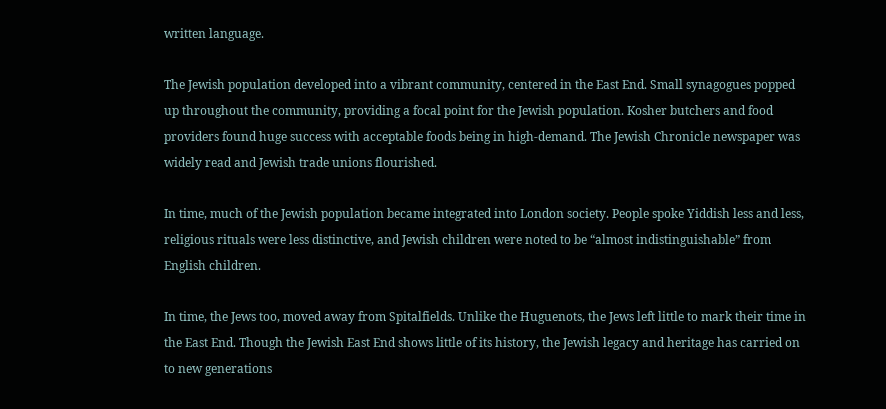written language.

The Jewish population developed into a vibrant community, centered in the East End. Small synagogues popped up throughout the community, providing a focal point for the Jewish population. Kosher butchers and food providers found huge success with acceptable foods being in high-demand. The Jewish Chronicle newspaper was widely read and Jewish trade unions flourished.

In time, much of the Jewish population became integrated into London society. People spoke Yiddish less and less, religious rituals were less distinctive, and Jewish children were noted to be “almost indistinguishable” from English children.

In time, the Jews too, moved away from Spitalfields. Unlike the Huguenots, the Jews left little to mark their time in the East End. Though the Jewish East End shows little of its history, the Jewish legacy and heritage has carried on to new generations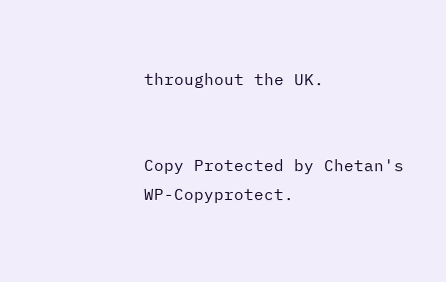throughout the UK.


Copy Protected by Chetan's WP-Copyprotect.